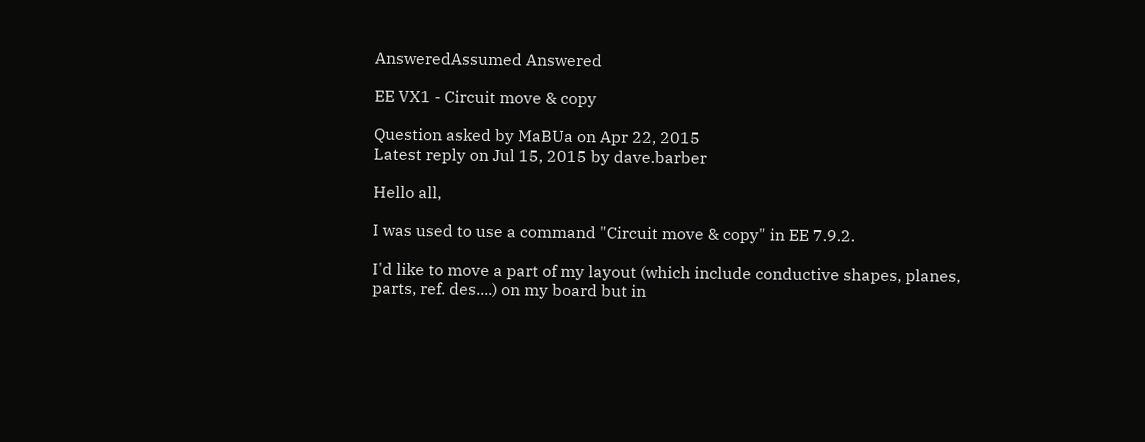AnsweredAssumed Answered

EE VX1 - Circuit move & copy

Question asked by MaBUa on Apr 22, 2015
Latest reply on Jul 15, 2015 by dave.barber

Hello all,

I was used to use a command "Circuit move & copy" in EE 7.9.2.

I'd like to move a part of my layout (which include conductive shapes, planes, parts, ref. des....) on my board but in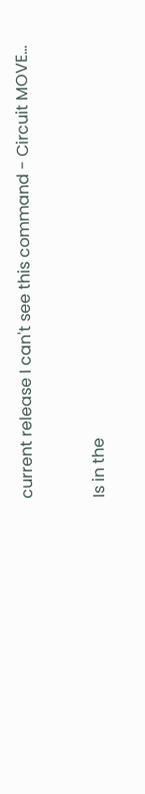current release I can't see this command - Circuit MOVE...


Is in the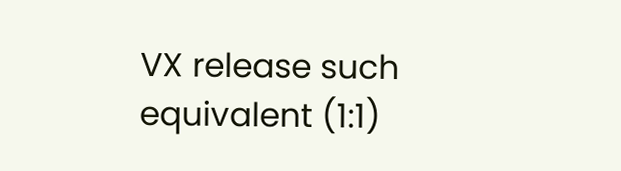VX release such equivalent (1:1)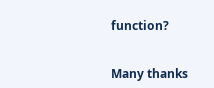function?


Many thanks